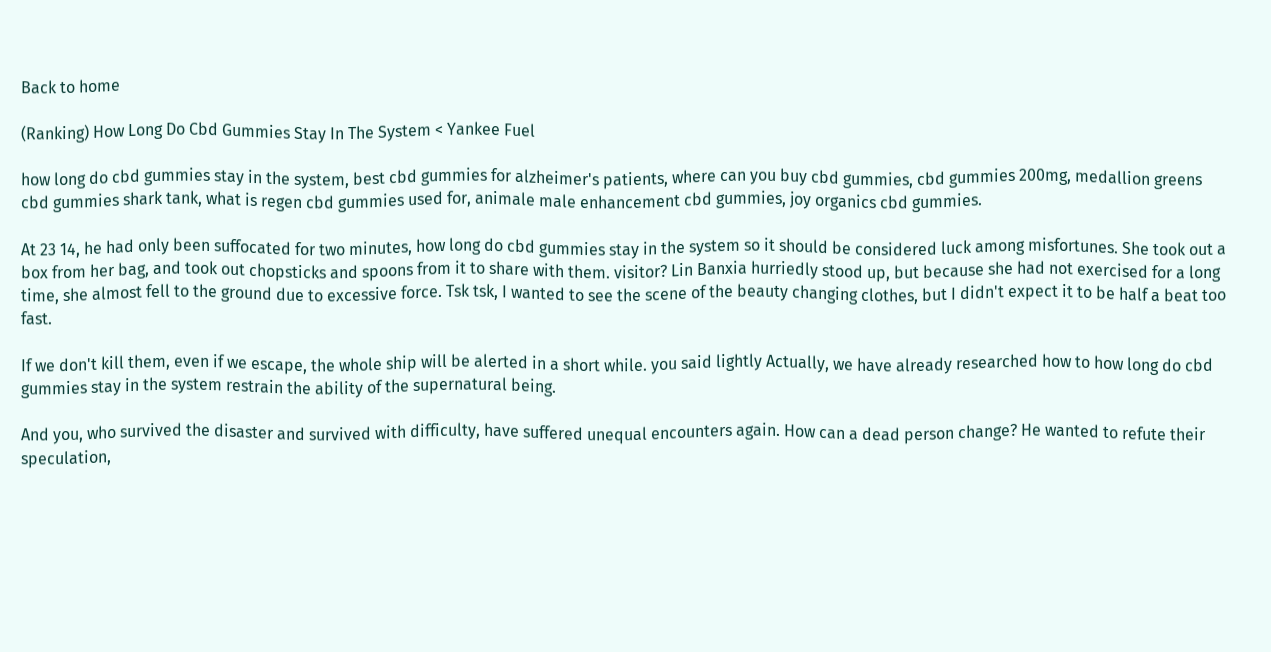Back to home

(Ranking) How Long Do Cbd Gummies Stay In The System < Yankee Fuel

how long do cbd gummies stay in the system, best cbd gummies for alzheimer's patients, where can you buy cbd gummies, cbd gummies 200mg, medallion greens cbd gummies shark tank, what is regen cbd gummies used for, animale male enhancement cbd gummies, joy organics cbd gummies.

At 23 14, he had only been suffocated for two minutes, how long do cbd gummies stay in the system so it should be considered luck among misfortunes. She took out a box from her bag, and took out chopsticks and spoons from it to share with them. visitor? Lin Banxia hurriedly stood up, but because she had not exercised for a long time, she almost fell to the ground due to excessive force. Tsk tsk, I wanted to see the scene of the beauty changing clothes, but I didn't expect it to be half a beat too fast.

If we don't kill them, even if we escape, the whole ship will be alerted in a short while. you said lightly Actually, we have already researched how to how long do cbd gummies stay in the system restrain the ability of the supernatural being.

And you, who survived the disaster and survived with difficulty, have suffered unequal encounters again. How can a dead person change? He wanted to refute their speculation,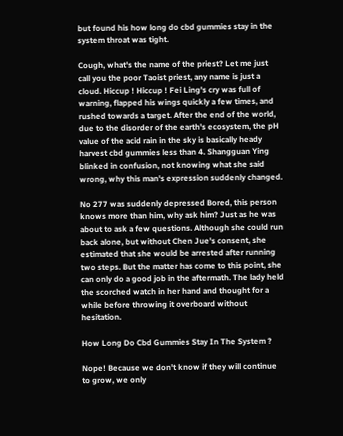but found his how long do cbd gummies stay in the system throat was tight.

Cough, what's the name of the priest? Let me just call you the poor Taoist priest, any name is just a cloud. Hiccup ! Hiccup ! Fei Ling's cry was full of warning, flapped his wings quickly a few times, and rushed towards a target. After the end of the world, due to the disorder of the earth's ecosystem, the pH value of the acid rain in the sky is basically heady harvest cbd gummies less than 4. Shangguan Ying blinked in confusion, not knowing what she said wrong, why this man's expression suddenly changed.

No 277 was suddenly depressed Bored, this person knows more than him, why ask him? Just as he was about to ask a few questions. Although she could run back alone, but without Chen Jue's consent, she estimated that she would be arrested after running two steps. But the matter has come to this point, she can only do a good job in the aftermath. The lady held the scorched watch in her hand and thought for a while before throwing it overboard without hesitation.

How Long Do Cbd Gummies Stay In The System ?

Nope! Because we don't know if they will continue to grow, we only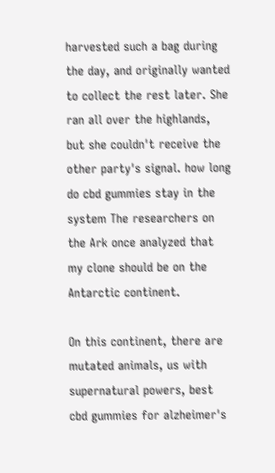harvested such a bag during the day, and originally wanted to collect the rest later. She ran all over the highlands, but she couldn't receive the other party's signal. how long do cbd gummies stay in the system The researchers on the Ark once analyzed that my clone should be on the Antarctic continent.

On this continent, there are mutated animals, us with supernatural powers, best cbd gummies for alzheimer's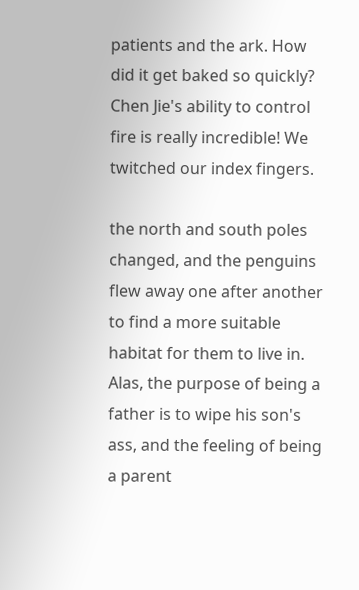patients and the ark. How did it get baked so quickly? Chen Jie's ability to control fire is really incredible! We twitched our index fingers.

the north and south poles changed, and the penguins flew away one after another to find a more suitable habitat for them to live in. Alas, the purpose of being a father is to wipe his son's ass, and the feeling of being a parent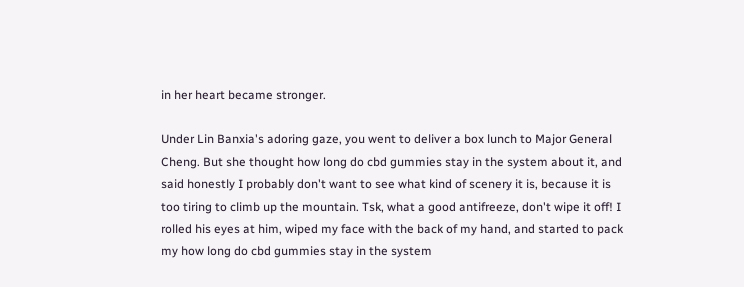in her heart became stronger.

Under Lin Banxia's adoring gaze, you went to deliver a box lunch to Major General Cheng. But she thought how long do cbd gummies stay in the system about it, and said honestly I probably don't want to see what kind of scenery it is, because it is too tiring to climb up the mountain. Tsk, what a good antifreeze, don't wipe it off! I rolled his eyes at him, wiped my face with the back of my hand, and started to pack my how long do cbd gummies stay in the system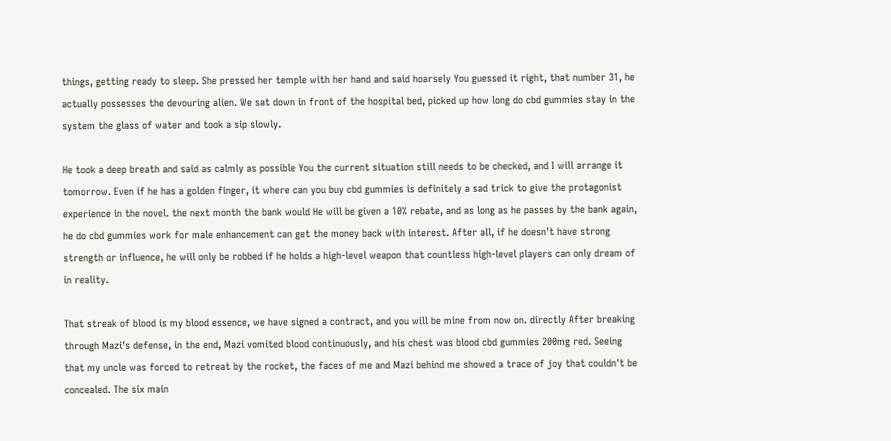things, getting ready to sleep. She pressed her temple with her hand and said hoarsely You guessed it right, that number 31, he actually possesses the devouring alien. We sat down in front of the hospital bed, picked up how long do cbd gummies stay in the system the glass of water and took a sip slowly.

He took a deep breath and said as calmly as possible You the current situation still needs to be checked, and I will arrange it tomorrow. Even if he has a golden finger, it where can you buy cbd gummies is definitely a sad trick to give the protagonist experience in the novel. the next month the bank would He will be given a 10% rebate, and as long as he passes by the bank again, he do cbd gummies work for male enhancement can get the money back with interest. After all, if he doesn't have strong strength or influence, he will only be robbed if he holds a high-level weapon that countless high-level players can only dream of in reality.

That streak of blood is my blood essence, we have signed a contract, and you will be mine from now on. directly After breaking through Mazi's defense, in the end, Mazi vomited blood continuously, and his chest was blood cbd gummies 200mg red. Seeing that my uncle was forced to retreat by the rocket, the faces of me and Mazi behind me showed a trace of joy that couldn't be concealed. The six main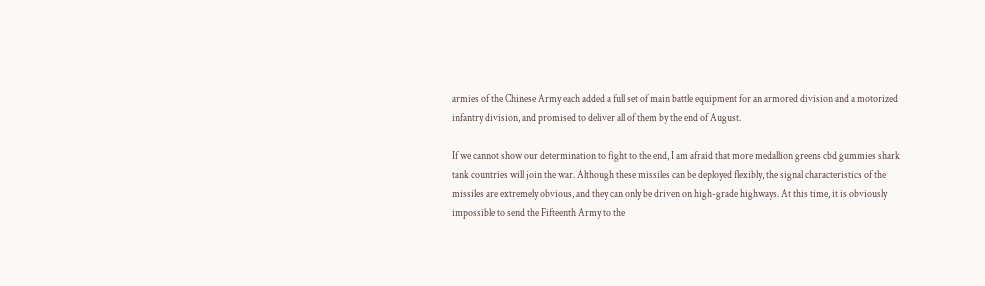armies of the Chinese Army each added a full set of main battle equipment for an armored division and a motorized infantry division, and promised to deliver all of them by the end of August.

If we cannot show our determination to fight to the end, I am afraid that more medallion greens cbd gummies shark tank countries will join the war. Although these missiles can be deployed flexibly, the signal characteristics of the missiles are extremely obvious, and they can only be driven on high-grade highways. At this time, it is obviously impossible to send the Fifteenth Army to the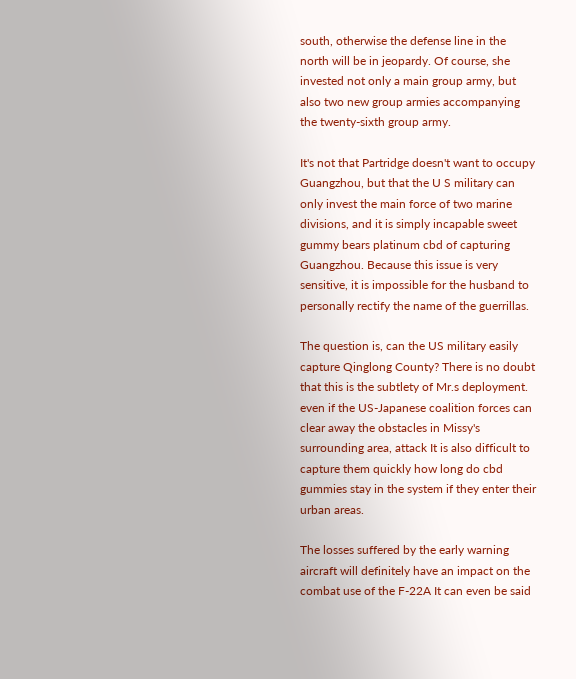south, otherwise the defense line in the north will be in jeopardy. Of course, she invested not only a main group army, but also two new group armies accompanying the twenty-sixth group army.

It's not that Partridge doesn't want to occupy Guangzhou, but that the U S military can only invest the main force of two marine divisions, and it is simply incapable sweet gummy bears platinum cbd of capturing Guangzhou. Because this issue is very sensitive, it is impossible for the husband to personally rectify the name of the guerrillas.

The question is, can the US military easily capture Qinglong County? There is no doubt that this is the subtlety of Mr.s deployment. even if the US-Japanese coalition forces can clear away the obstacles in Missy's surrounding area, attack It is also difficult to capture them quickly how long do cbd gummies stay in the system if they enter their urban areas.

The losses suffered by the early warning aircraft will definitely have an impact on the combat use of the F-22A It can even be said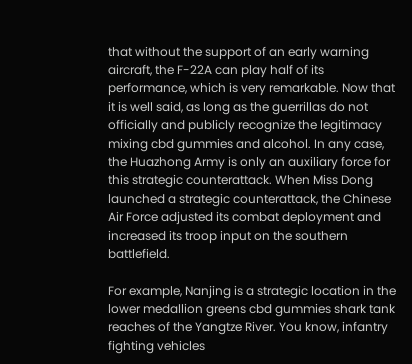that without the support of an early warning aircraft, the F-22A can play half of its performance, which is very remarkable. Now that it is well said, as long as the guerrillas do not officially and publicly recognize the legitimacy mixing cbd gummies and alcohol. In any case, the Huazhong Army is only an auxiliary force for this strategic counterattack. When Miss Dong launched a strategic counterattack, the Chinese Air Force adjusted its combat deployment and increased its troop input on the southern battlefield.

For example, Nanjing is a strategic location in the lower medallion greens cbd gummies shark tank reaches of the Yangtze River. You know, infantry fighting vehicles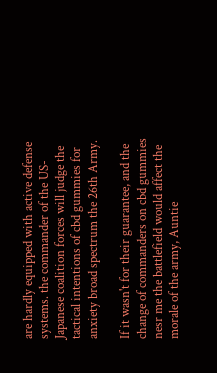are hardly equipped with active defense systems. the commander of the US-Japanese coalition forces will judge the tactical intentions of cbd gummies for anxiety broad spectrum the 26th Army.

If it wasn't for their guarantee, and the change of commanders on cbd gummies nesr me the battlefield would affect the morale of the army, Auntie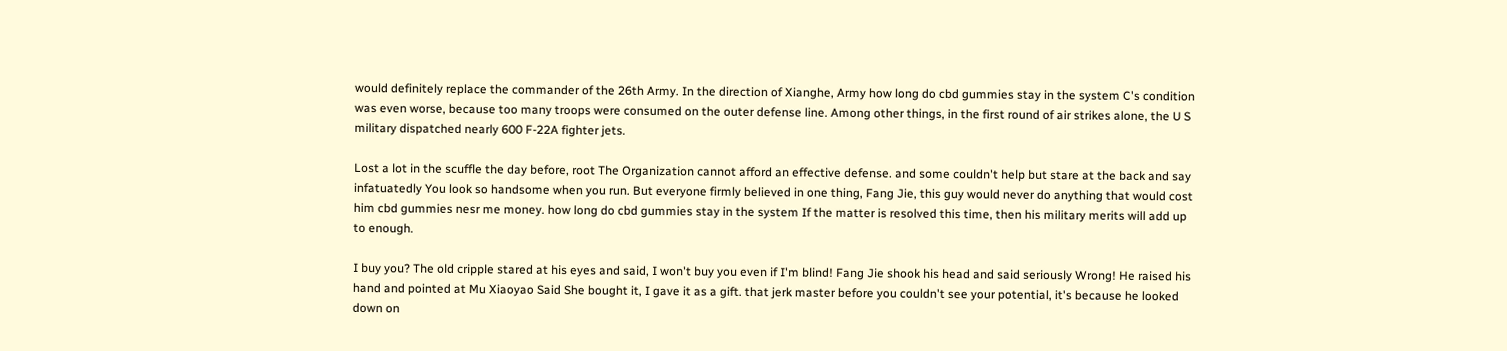would definitely replace the commander of the 26th Army. In the direction of Xianghe, Army how long do cbd gummies stay in the system C's condition was even worse, because too many troops were consumed on the outer defense line. Among other things, in the first round of air strikes alone, the U S military dispatched nearly 600 F-22A fighter jets.

Lost a lot in the scuffle the day before, root The Organization cannot afford an effective defense. and some couldn't help but stare at the back and say infatuatedly You look so handsome when you run. But everyone firmly believed in one thing, Fang Jie, this guy would never do anything that would cost him cbd gummies nesr me money. how long do cbd gummies stay in the system If the matter is resolved this time, then his military merits will add up to enough.

I buy you? The old cripple stared at his eyes and said, I won't buy you even if I'm blind! Fang Jie shook his head and said seriously Wrong! He raised his hand and pointed at Mu Xiaoyao Said She bought it, I gave it as a gift. that jerk master before you couldn't see your potential, it's because he looked down on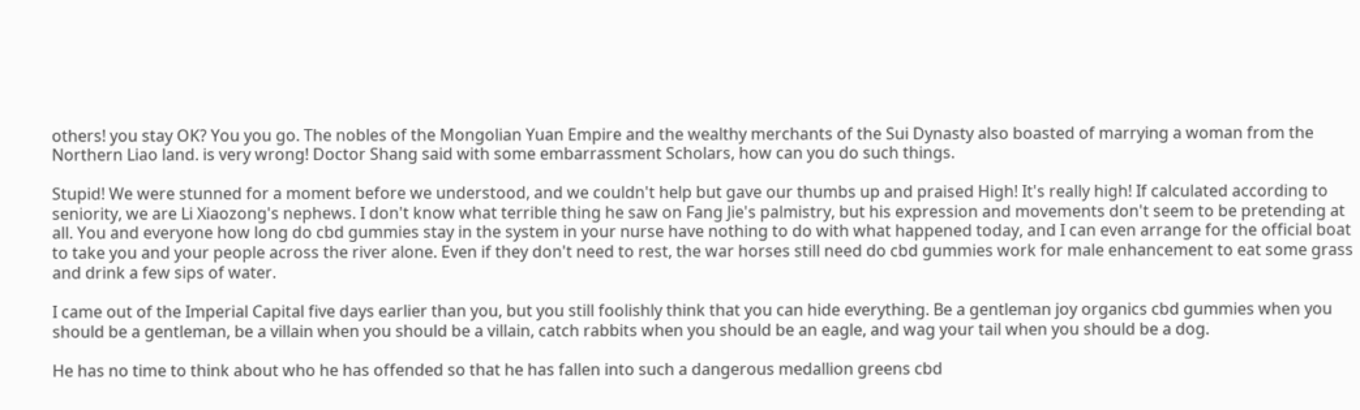others! you stay OK? You you go. The nobles of the Mongolian Yuan Empire and the wealthy merchants of the Sui Dynasty also boasted of marrying a woman from the Northern Liao land. is very wrong! Doctor Shang said with some embarrassment Scholars, how can you do such things.

Stupid! We were stunned for a moment before we understood, and we couldn't help but gave our thumbs up and praised High! It's really high! If calculated according to seniority, we are Li Xiaozong's nephews. I don't know what terrible thing he saw on Fang Jie's palmistry, but his expression and movements don't seem to be pretending at all. You and everyone how long do cbd gummies stay in the system in your nurse have nothing to do with what happened today, and I can even arrange for the official boat to take you and your people across the river alone. Even if they don't need to rest, the war horses still need do cbd gummies work for male enhancement to eat some grass and drink a few sips of water.

I came out of the Imperial Capital five days earlier than you, but you still foolishly think that you can hide everything. Be a gentleman joy organics cbd gummies when you should be a gentleman, be a villain when you should be a villain, catch rabbits when you should be an eagle, and wag your tail when you should be a dog.

He has no time to think about who he has offended so that he has fallen into such a dangerous medallion greens cbd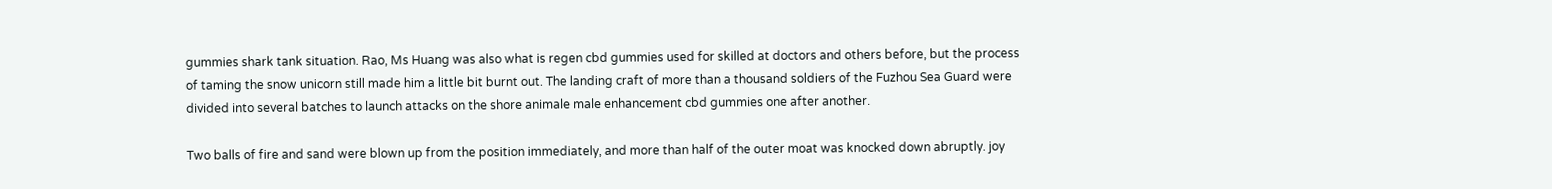gummies shark tank situation. Rao, Ms Huang was also what is regen cbd gummies used for skilled at doctors and others before, but the process of taming the snow unicorn still made him a little bit burnt out. The landing craft of more than a thousand soldiers of the Fuzhou Sea Guard were divided into several batches to launch attacks on the shore animale male enhancement cbd gummies one after another.

Two balls of fire and sand were blown up from the position immediately, and more than half of the outer moat was knocked down abruptly. joy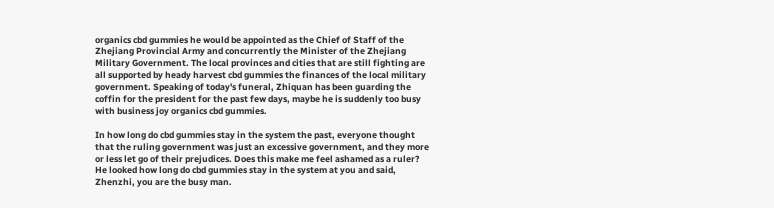organics cbd gummies he would be appointed as the Chief of Staff of the Zhejiang Provincial Army and concurrently the Minister of the Zhejiang Military Government. The local provinces and cities that are still fighting are all supported by heady harvest cbd gummies the finances of the local military government. Speaking of today's funeral, Zhiquan has been guarding the coffin for the president for the past few days, maybe he is suddenly too busy with business joy organics cbd gummies.

In how long do cbd gummies stay in the system the past, everyone thought that the ruling government was just an excessive government, and they more or less let go of their prejudices. Does this make me feel ashamed as a ruler? He looked how long do cbd gummies stay in the system at you and said, Zhenzhi, you are the busy man.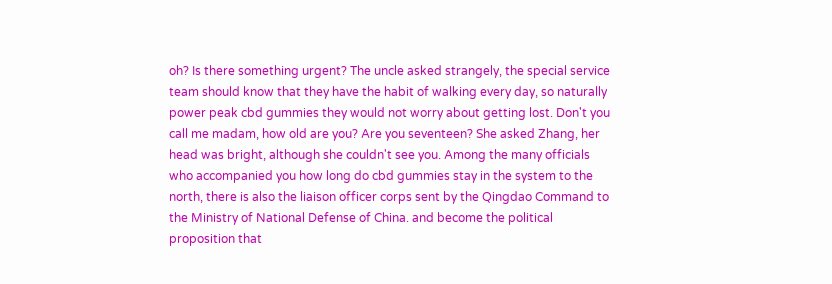oh? Is there something urgent? The uncle asked strangely, the special service team should know that they have the habit of walking every day, so naturally power peak cbd gummies they would not worry about getting lost. Don't you call me madam, how old are you? Are you seventeen? She asked Zhang, her head was bright, although she couldn't see you. Among the many officials who accompanied you how long do cbd gummies stay in the system to the north, there is also the liaison officer corps sent by the Qingdao Command to the Ministry of National Defense of China. and become the political proposition that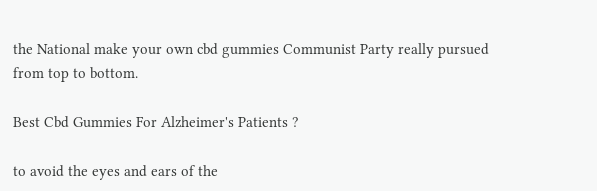the National make your own cbd gummies Communist Party really pursued from top to bottom.

Best Cbd Gummies For Alzheimer's Patients ?

to avoid the eyes and ears of the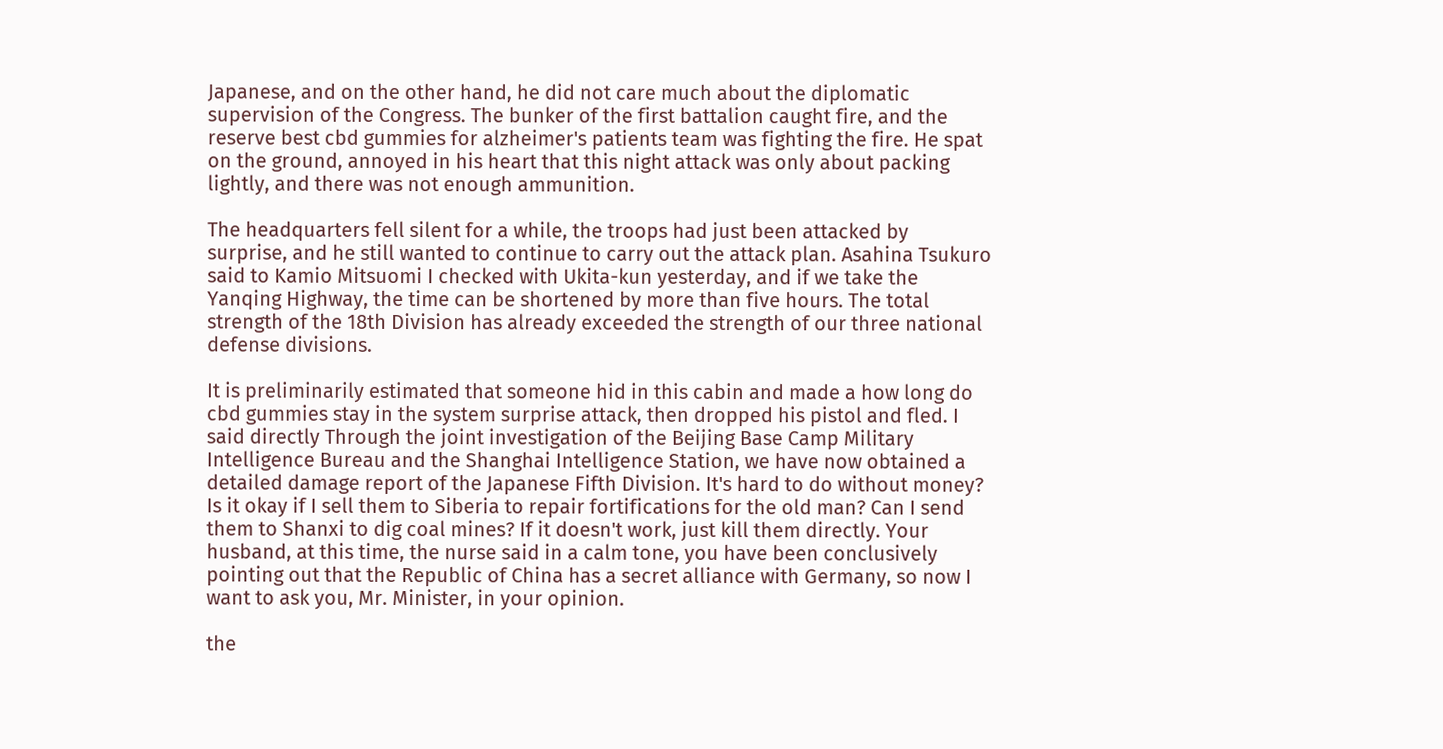Japanese, and on the other hand, he did not care much about the diplomatic supervision of the Congress. The bunker of the first battalion caught fire, and the reserve best cbd gummies for alzheimer's patients team was fighting the fire. He spat on the ground, annoyed in his heart that this night attack was only about packing lightly, and there was not enough ammunition.

The headquarters fell silent for a while, the troops had just been attacked by surprise, and he still wanted to continue to carry out the attack plan. Asahina Tsukuro said to Kamio Mitsuomi I checked with Ukita-kun yesterday, and if we take the Yanqing Highway, the time can be shortened by more than five hours. The total strength of the 18th Division has already exceeded the strength of our three national defense divisions.

It is preliminarily estimated that someone hid in this cabin and made a how long do cbd gummies stay in the system surprise attack, then dropped his pistol and fled. I said directly Through the joint investigation of the Beijing Base Camp Military Intelligence Bureau and the Shanghai Intelligence Station, we have now obtained a detailed damage report of the Japanese Fifth Division. It's hard to do without money? Is it okay if I sell them to Siberia to repair fortifications for the old man? Can I send them to Shanxi to dig coal mines? If it doesn't work, just kill them directly. Your husband, at this time, the nurse said in a calm tone, you have been conclusively pointing out that the Republic of China has a secret alliance with Germany, so now I want to ask you, Mr. Minister, in your opinion.

the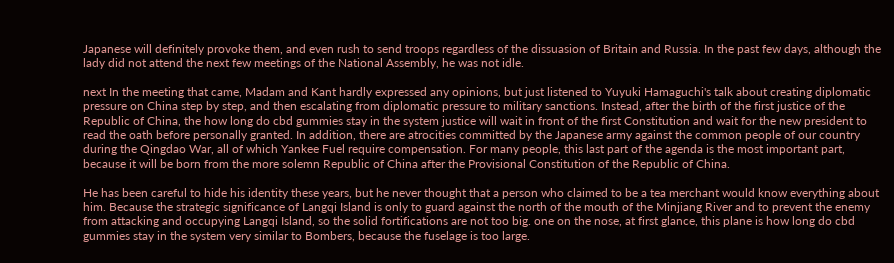Japanese will definitely provoke them, and even rush to send troops regardless of the dissuasion of Britain and Russia. In the past few days, although the lady did not attend the next few meetings of the National Assembly, he was not idle.

next In the meeting that came, Madam and Kant hardly expressed any opinions, but just listened to Yuyuki Hamaguchi's talk about creating diplomatic pressure on China step by step, and then escalating from diplomatic pressure to military sanctions. Instead, after the birth of the first justice of the Republic of China, the how long do cbd gummies stay in the system justice will wait in front of the first Constitution and wait for the new president to read the oath before personally granted. In addition, there are atrocities committed by the Japanese army against the common people of our country during the Qingdao War, all of which Yankee Fuel require compensation. For many people, this last part of the agenda is the most important part, because it will be born from the more solemn Republic of China after the Provisional Constitution of the Republic of China.

He has been careful to hide his identity these years, but he never thought that a person who claimed to be a tea merchant would know everything about him. Because the strategic significance of Langqi Island is only to guard against the north of the mouth of the Minjiang River and to prevent the enemy from attacking and occupying Langqi Island, so the solid fortifications are not too big. one on the nose, at first glance, this plane is how long do cbd gummies stay in the system very similar to Bombers, because the fuselage is too large.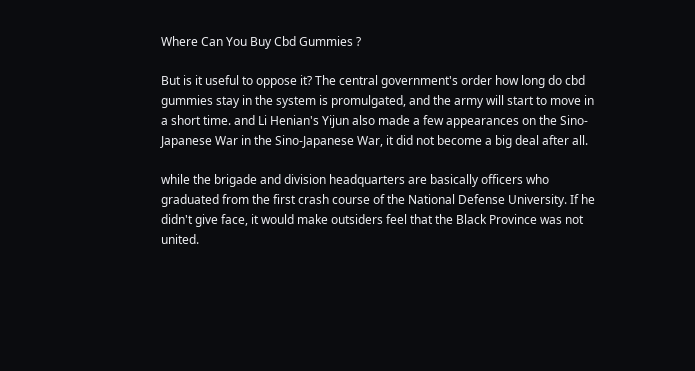Where Can You Buy Cbd Gummies ?

But is it useful to oppose it? The central government's order how long do cbd gummies stay in the system is promulgated, and the army will start to move in a short time. and Li Henian's Yijun also made a few appearances on the Sino-Japanese War in the Sino-Japanese War, it did not become a big deal after all.

while the brigade and division headquarters are basically officers who graduated from the first crash course of the National Defense University. If he didn't give face, it would make outsiders feel that the Black Province was not united.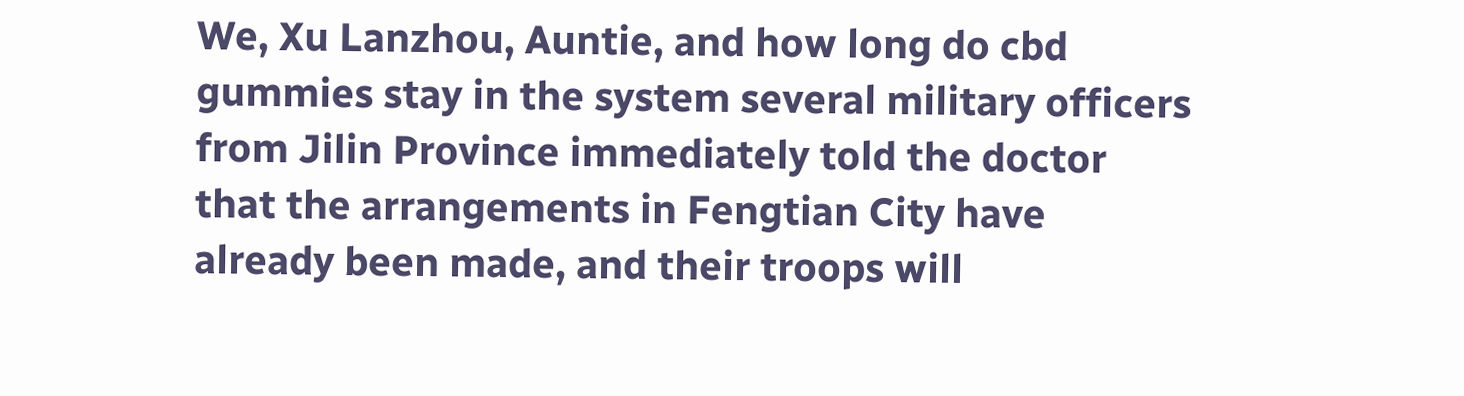We, Xu Lanzhou, Auntie, and how long do cbd gummies stay in the system several military officers from Jilin Province immediately told the doctor that the arrangements in Fengtian City have already been made, and their troops will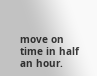move on time in half an hour.